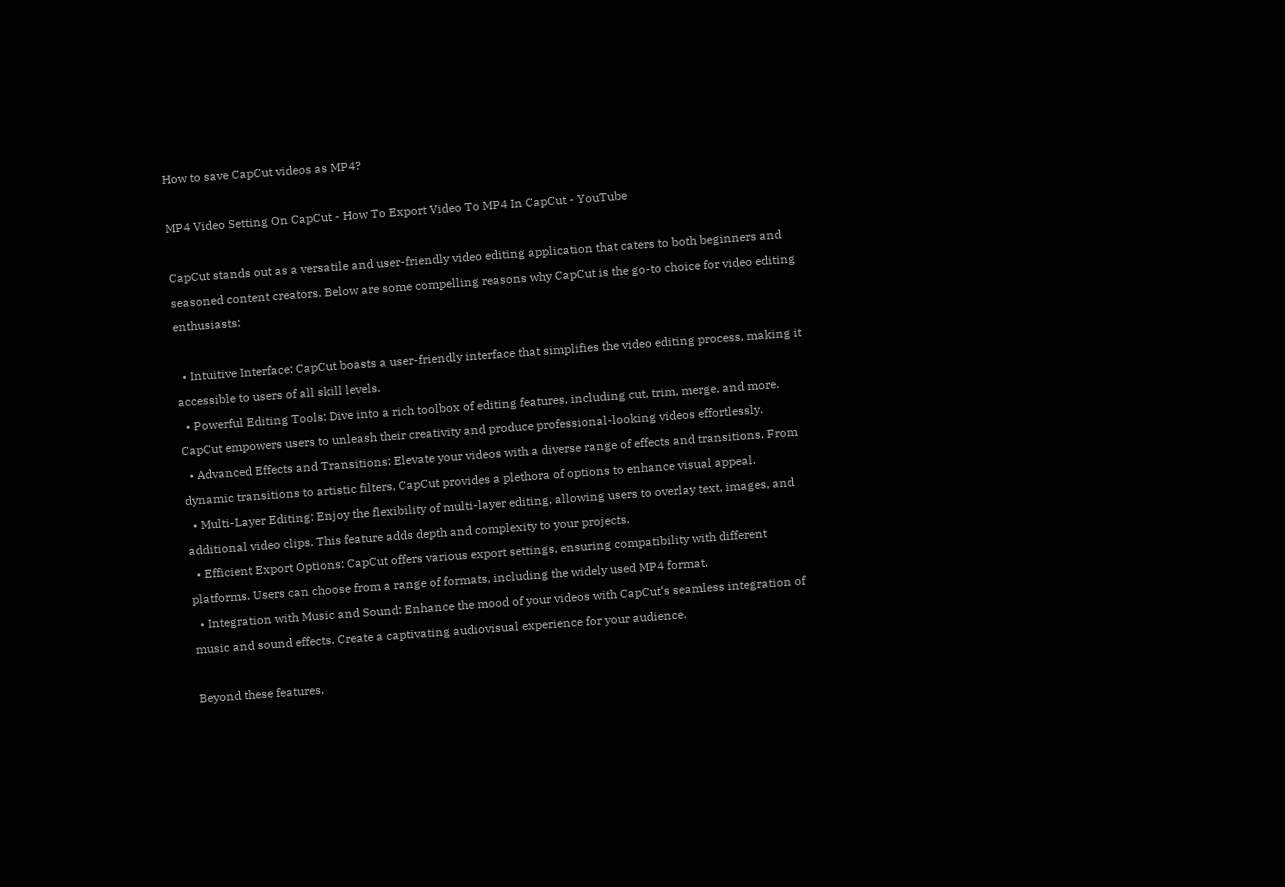How to save CapCut videos as MP4?

MP4 Video Setting On CapCut - How To Export Video To MP4 In CapCut - YouTube

CapCut stands out as a versatile and user-friendly video editing application that caters to both beginners and seasoned content creators. Below are some compelling reasons why CapCut is the go-to choice for video editing enthusiasts:

  • Intuitive Interface: CapCut boasts a user-friendly interface that simplifies the video editing process, making it accessible to users of all skill levels.
  • Powerful Editing Tools: Dive into a rich toolbox of editing features, including cut, trim, merge, and more. CapCut empowers users to unleash their creativity and produce professional-looking videos effortlessly.
  • Advanced Effects and Transitions: Elevate your videos with a diverse range of effects and transitions. From dynamic transitions to artistic filters, CapCut provides a plethora of options to enhance visual appeal.
  • Multi-Layer Editing: Enjoy the flexibility of multi-layer editing, allowing users to overlay text, images, and additional video clips. This feature adds depth and complexity to your projects.
  • Efficient Export Options: CapCut offers various export settings, ensuring compatibility with different platforms. Users can choose from a range of formats, including the widely used MP4 format.
  • Integration with Music and Sound: Enhance the mood of your videos with CapCut‘s seamless integration of music and sound effects. Create a captivating audiovisual experience for your audience.

Beyond these features,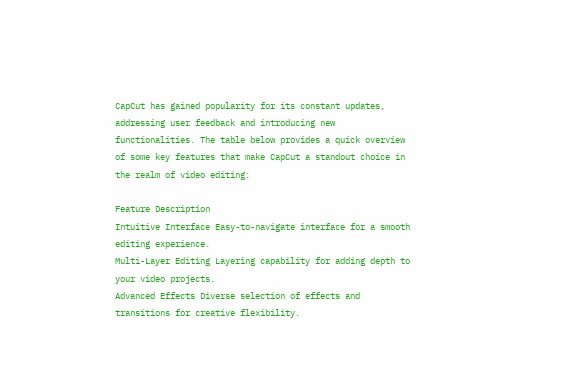CapCut has gained popularity for its constant updates, addressing user feedback and introducing new functionalities. The table below provides a quick overview of some key features that make CapCut a standout choice in the realm of video editing:

Feature Description
Intuitive Interface Easy-to-navigate interface for a smooth editing experience.
Multi-Layer Editing Layering capability for adding depth to your video projects.
Advanced Effects Diverse selection of effects and transitions for creative flexibility.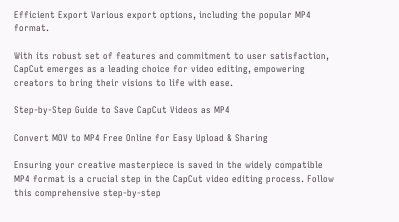Efficient Export Various export options, including the popular MP4 format.

With its robust set of features and commitment to user satisfaction, CapCut emerges as a leading choice for video editing, empowering creators to bring their visions to life with ease.

Step-by-Step Guide to Save CapCut Videos as MP4

Convert MOV to MP4 Free Online for Easy Upload & Sharing

Ensuring your creative masterpiece is saved in the widely compatible MP4 format is a crucial step in the CapCut video editing process. Follow this comprehensive step-by-step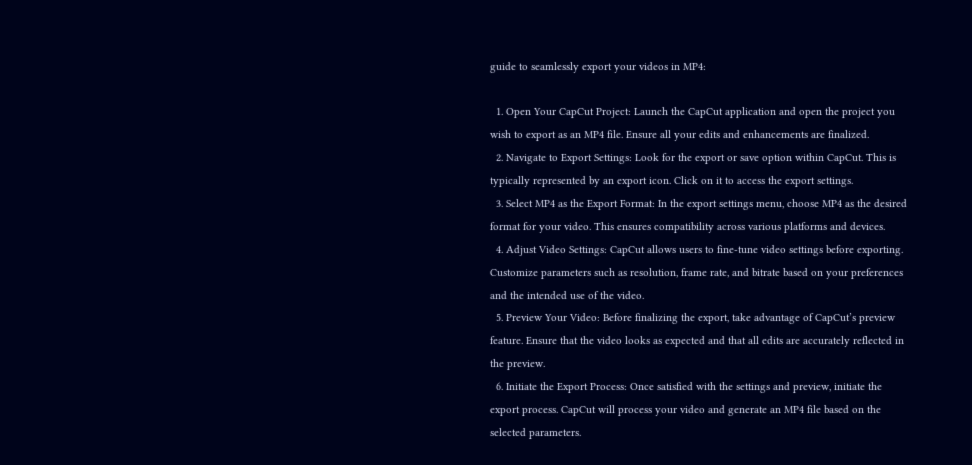guide to seamlessly export your videos in MP4:

  1. Open Your CapCut Project: Launch the CapCut application and open the project you wish to export as an MP4 file. Ensure all your edits and enhancements are finalized.
  2. Navigate to Export Settings: Look for the export or save option within CapCut. This is typically represented by an export icon. Click on it to access the export settings.
  3. Select MP4 as the Export Format: In the export settings menu, choose MP4 as the desired format for your video. This ensures compatibility across various platforms and devices.
  4. Adjust Video Settings: CapCut allows users to fine-tune video settings before exporting. Customize parameters such as resolution, frame rate, and bitrate based on your preferences and the intended use of the video.
  5. Preview Your Video: Before finalizing the export, take advantage of CapCut’s preview feature. Ensure that the video looks as expected and that all edits are accurately reflected in the preview.
  6. Initiate the Export Process: Once satisfied with the settings and preview, initiate the export process. CapCut will process your video and generate an MP4 file based on the selected parameters.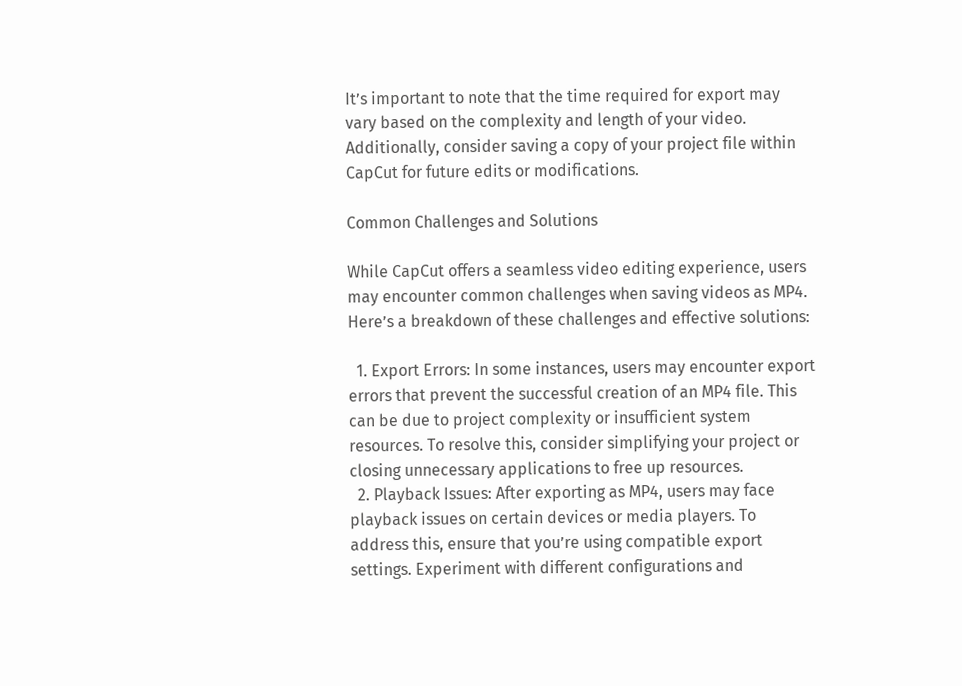It’s important to note that the time required for export may vary based on the complexity and length of your video. Additionally, consider saving a copy of your project file within CapCut for future edits or modifications.

Common Challenges and Solutions

While CapCut offers a seamless video editing experience, users may encounter common challenges when saving videos as MP4. Here’s a breakdown of these challenges and effective solutions:

  1. Export Errors: In some instances, users may encounter export errors that prevent the successful creation of an MP4 file. This can be due to project complexity or insufficient system resources. To resolve this, consider simplifying your project or closing unnecessary applications to free up resources.
  2. Playback Issues: After exporting as MP4, users may face playback issues on certain devices or media players. To address this, ensure that you’re using compatible export settings. Experiment with different configurations and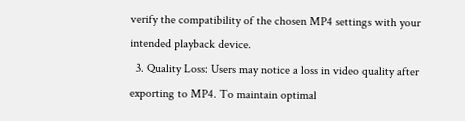verify the compatibility of the chosen MP4 settings with your intended playback device.
  3. Quality Loss: Users may notice a loss in video quality after exporting to MP4. To maintain optimal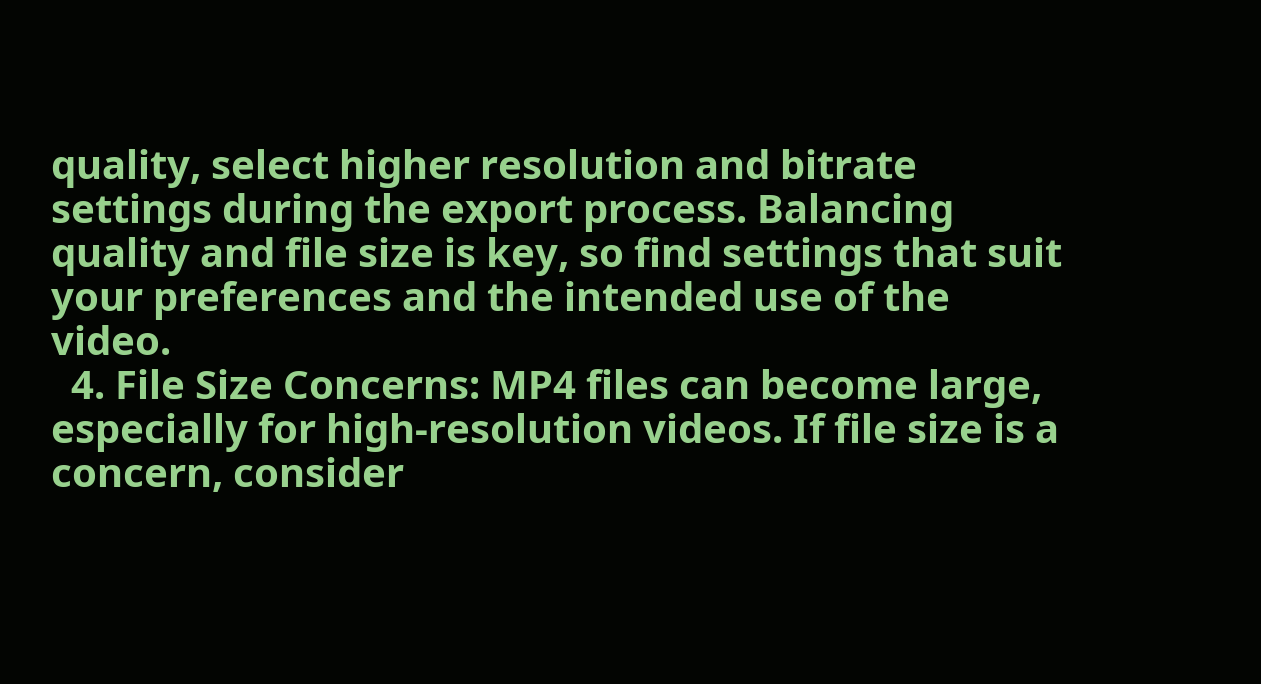quality, select higher resolution and bitrate settings during the export process. Balancing quality and file size is key, so find settings that suit your preferences and the intended use of the video.
  4. File Size Concerns: MP4 files can become large, especially for high-resolution videos. If file size is a concern, consider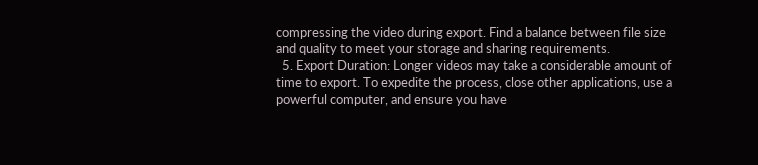compressing the video during export. Find a balance between file size and quality to meet your storage and sharing requirements.
  5. Export Duration: Longer videos may take a considerable amount of time to export. To expedite the process, close other applications, use a powerful computer, and ensure you have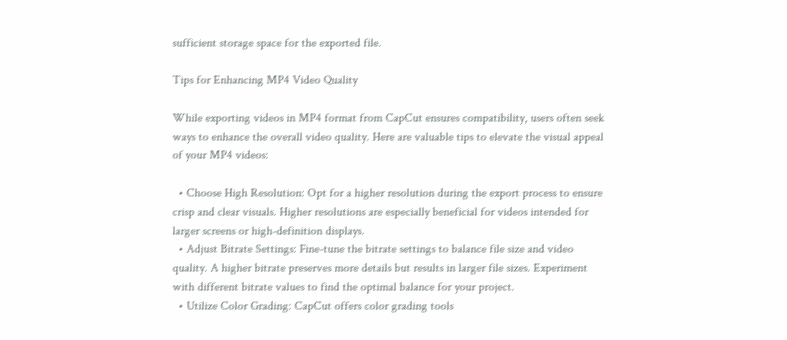sufficient storage space for the exported file.

Tips for Enhancing MP4 Video Quality

While exporting videos in MP4 format from CapCut ensures compatibility, users often seek ways to enhance the overall video quality. Here are valuable tips to elevate the visual appeal of your MP4 videos:

  • Choose High Resolution: Opt for a higher resolution during the export process to ensure crisp and clear visuals. Higher resolutions are especially beneficial for videos intended for larger screens or high-definition displays.
  • Adjust Bitrate Settings: Fine-tune the bitrate settings to balance file size and video quality. A higher bitrate preserves more details but results in larger file sizes. Experiment with different bitrate values to find the optimal balance for your project.
  • Utilize Color Grading: CapCut offers color grading tools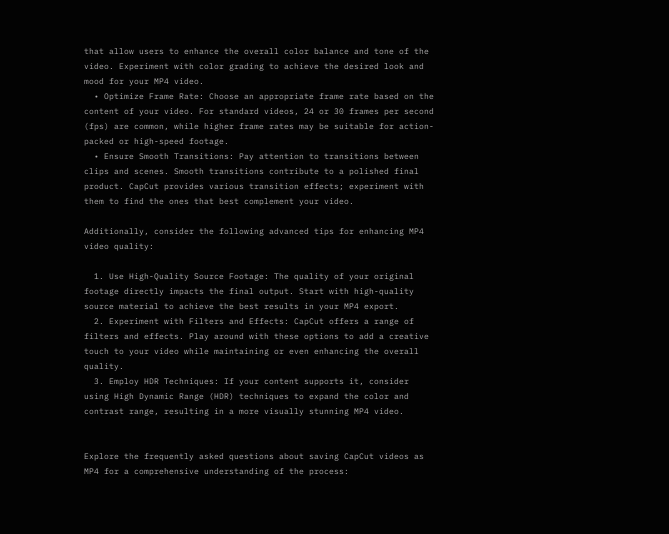that allow users to enhance the overall color balance and tone of the video. Experiment with color grading to achieve the desired look and mood for your MP4 video.
  • Optimize Frame Rate: Choose an appropriate frame rate based on the content of your video. For standard videos, 24 or 30 frames per second (fps) are common, while higher frame rates may be suitable for action-packed or high-speed footage.
  • Ensure Smooth Transitions: Pay attention to transitions between clips and scenes. Smooth transitions contribute to a polished final product. CapCut provides various transition effects; experiment with them to find the ones that best complement your video.

Additionally, consider the following advanced tips for enhancing MP4 video quality:

  1. Use High-Quality Source Footage: The quality of your original footage directly impacts the final output. Start with high-quality source material to achieve the best results in your MP4 export.
  2. Experiment with Filters and Effects: CapCut offers a range of filters and effects. Play around with these options to add a creative touch to your video while maintaining or even enhancing the overall quality.
  3. Employ HDR Techniques: If your content supports it, consider using High Dynamic Range (HDR) techniques to expand the color and contrast range, resulting in a more visually stunning MP4 video.


Explore the frequently asked questions about saving CapCut videos as MP4 for a comprehensive understanding of the process: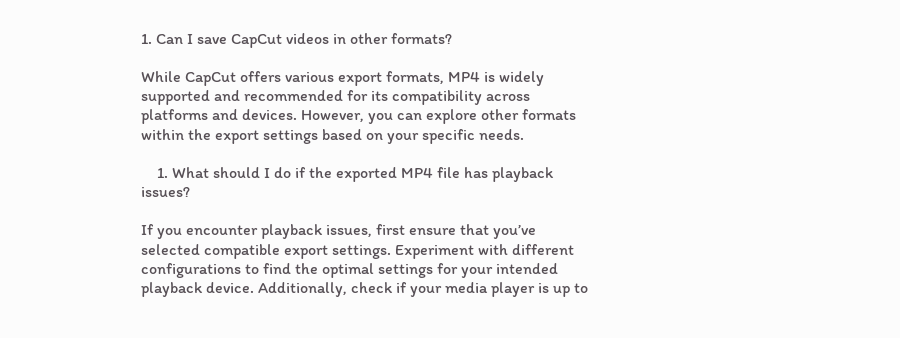1. Can I save CapCut videos in other formats?

While CapCut offers various export formats, MP4 is widely supported and recommended for its compatibility across platforms and devices. However, you can explore other formats within the export settings based on your specific needs.

    1. What should I do if the exported MP4 file has playback issues?

If you encounter playback issues, first ensure that you’ve selected compatible export settings. Experiment with different configurations to find the optimal settings for your intended playback device. Additionally, check if your media player is up to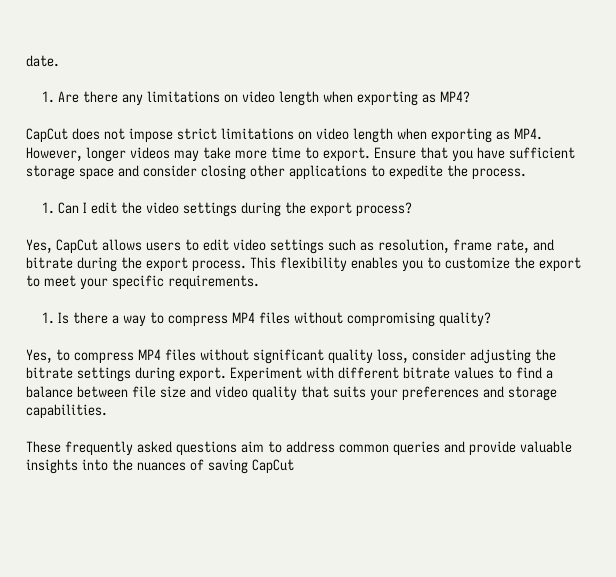date.

    1. Are there any limitations on video length when exporting as MP4?

CapCut does not impose strict limitations on video length when exporting as MP4. However, longer videos may take more time to export. Ensure that you have sufficient storage space and consider closing other applications to expedite the process.

    1. Can I edit the video settings during the export process?

Yes, CapCut allows users to edit video settings such as resolution, frame rate, and bitrate during the export process. This flexibility enables you to customize the export to meet your specific requirements.

    1. Is there a way to compress MP4 files without compromising quality?

Yes, to compress MP4 files without significant quality loss, consider adjusting the bitrate settings during export. Experiment with different bitrate values to find a balance between file size and video quality that suits your preferences and storage capabilities.

These frequently asked questions aim to address common queries and provide valuable insights into the nuances of saving CapCut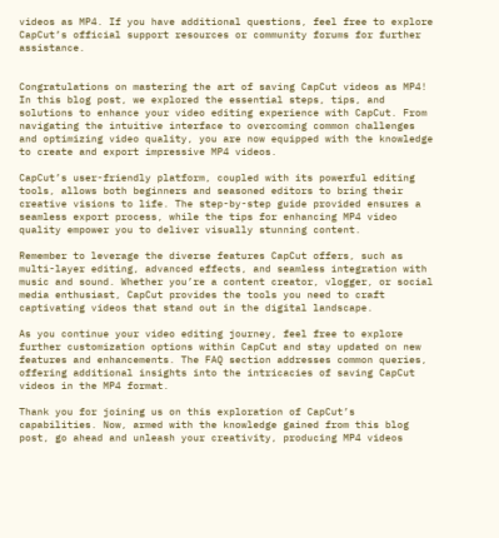videos as MP4. If you have additional questions, feel free to explore CapCut’s official support resources or community forums for further assistance.


Congratulations on mastering the art of saving CapCut videos as MP4! In this blog post, we explored the essential steps, tips, and solutions to enhance your video editing experience with CapCut. From navigating the intuitive interface to overcoming common challenges and optimizing video quality, you are now equipped with the knowledge to create and export impressive MP4 videos.

CapCut’s user-friendly platform, coupled with its powerful editing tools, allows both beginners and seasoned editors to bring their creative visions to life. The step-by-step guide provided ensures a seamless export process, while the tips for enhancing MP4 video quality empower you to deliver visually stunning content.

Remember to leverage the diverse features CapCut offers, such as multi-layer editing, advanced effects, and seamless integration with music and sound. Whether you’re a content creator, vlogger, or social media enthusiast, CapCut provides the tools you need to craft captivating videos that stand out in the digital landscape.

As you continue your video editing journey, feel free to explore further customization options within CapCut and stay updated on new features and enhancements. The FAQ section addresses common queries, offering additional insights into the intricacies of saving CapCut videos in the MP4 format.

Thank you for joining us on this exploration of CapCut’s capabilities. Now, armed with the knowledge gained from this blog post, go ahead and unleash your creativity, producing MP4 videos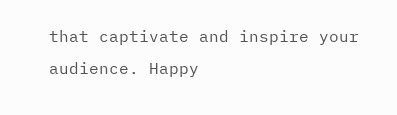that captivate and inspire your audience. Happy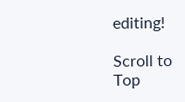editing!

Scroll to Top